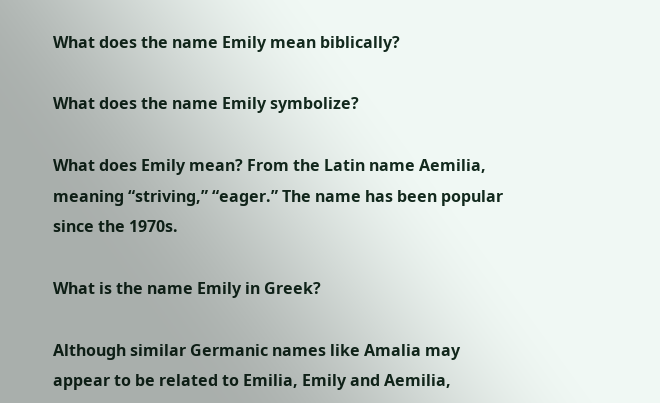What does the name Emily mean biblically?

What does the name Emily symbolize?

What does Emily mean? From the Latin name Aemilia, meaning “striving,” “eager.” The name has been popular since the 1970s.

What is the name Emily in Greek?

Although similar Germanic names like Amalia may appear to be related to Emilia, Emily and Aemilia,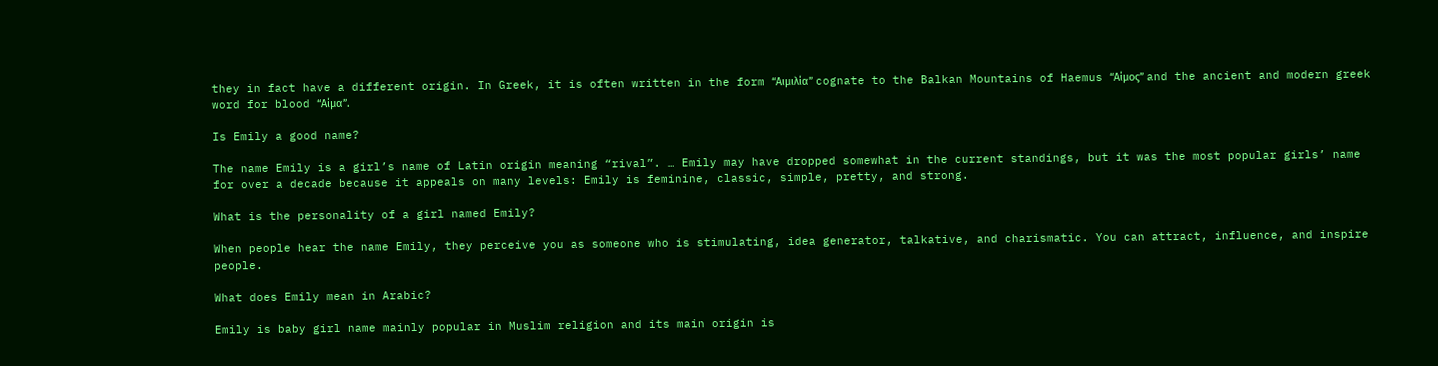they in fact have a different origin. In Greek, it is often written in the form “Αιμιλία” cognate to the Balkan Mountains of Haemus “Αίμος” and the ancient and modern greek word for blood “Αίμα”.

Is Emily a good name?

The name Emily is a girl’s name of Latin origin meaning “rival”. … Emily may have dropped somewhat in the current standings, but it was the most popular girls’ name for over a decade because it appeals on many levels: Emily is feminine, classic, simple, pretty, and strong.

What is the personality of a girl named Emily?

When people hear the name Emily, they perceive you as someone who is stimulating, idea generator, talkative, and charismatic. You can attract, influence, and inspire people.

What does Emily mean in Arabic?

Emily is baby girl name mainly popular in Muslim religion and its main origin is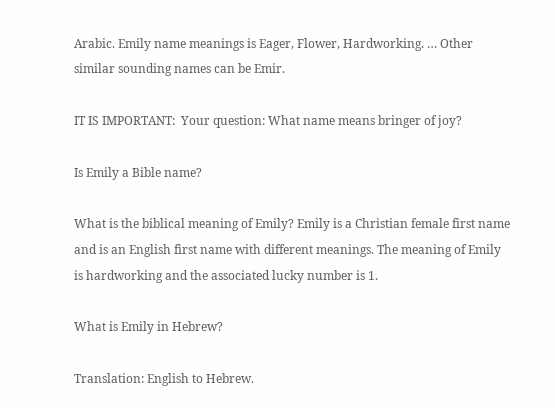Arabic. Emily name meanings is Eager, Flower, Hardworking. … Other similar sounding names can be Emir.

IT IS IMPORTANT:  Your question: What name means bringer of joy?

Is Emily a Bible name?

What is the biblical meaning of Emily? Emily is a Christian female first name and is an English first name with different meanings. The meaning of Emily is hardworking and the associated lucky number is 1.

What is Emily in Hebrew?

Translation: English to Hebrew.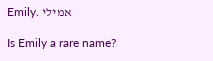Emily. אמילי

Is Emily a rare name?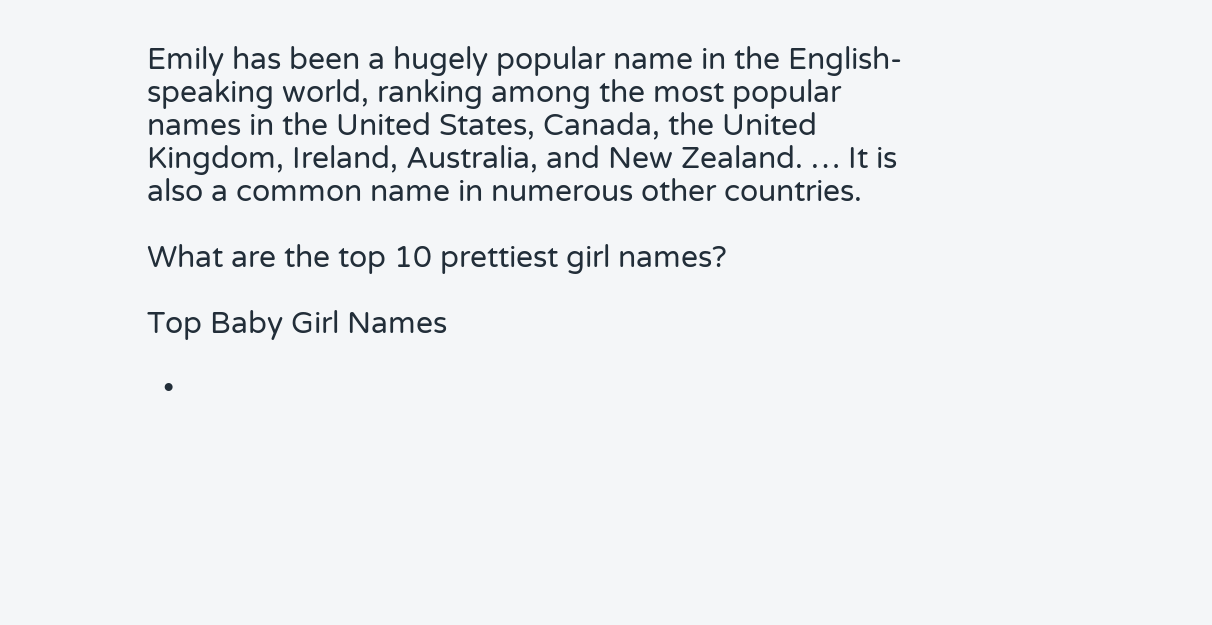Emily has been a hugely popular name in the English-speaking world, ranking among the most popular names in the United States, Canada, the United Kingdom, Ireland, Australia, and New Zealand. … It is also a common name in numerous other countries.

What are the top 10 prettiest girl names?

Top Baby Girl Names

  •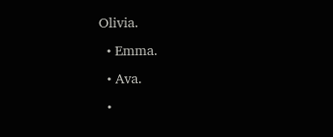Olivia.
  • Emma.
  • Ava.
  •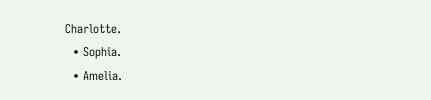Charlotte.
  • Sophia.
  • Amelia.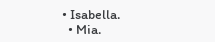• Isabella.
  • Mia.